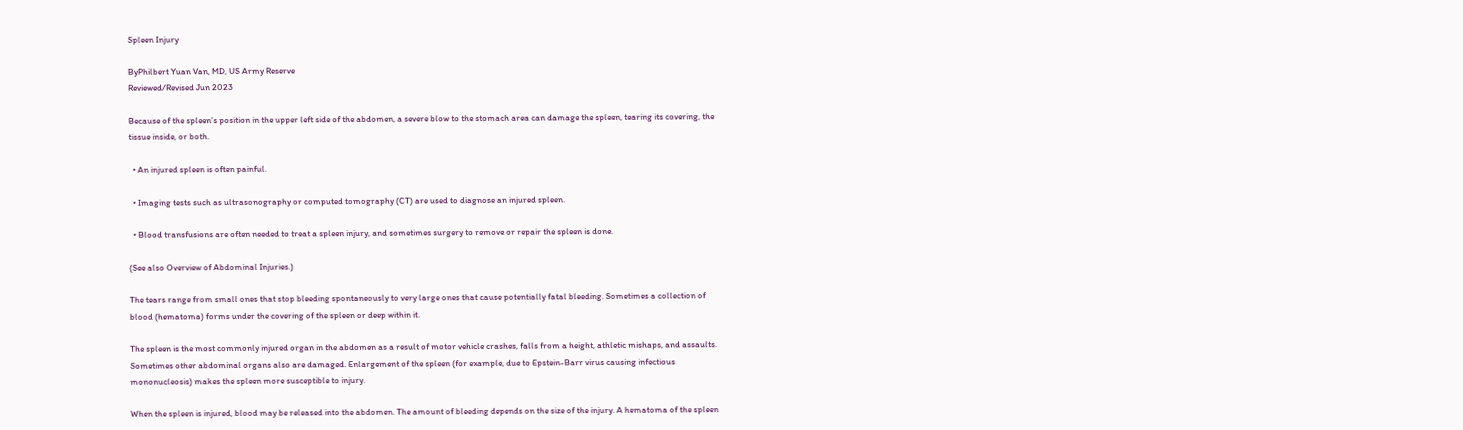Spleen Injury

ByPhilbert Yuan Van, MD, US Army Reserve
Reviewed/Revised Jun 2023

Because of the spleen’s position in the upper left side of the abdomen, a severe blow to the stomach area can damage the spleen, tearing its covering, the tissue inside, or both.

  • An injured spleen is often painful.

  • Imaging tests such as ultrasonography or computed tomography (CT) are used to diagnose an injured spleen.

  • Blood transfusions are often needed to treat a spleen injury, and sometimes surgery to remove or repair the spleen is done.

(See also Overview of Abdominal Injuries.)

The tears range from small ones that stop bleeding spontaneously to very large ones that cause potentially fatal bleeding. Sometimes a collection of blood (hematoma) forms under the covering of the spleen or deep within it.

The spleen is the most commonly injured organ in the abdomen as a result of motor vehicle crashes, falls from a height, athletic mishaps, and assaults. Sometimes other abdominal organs also are damaged. Enlargement of the spleen (for example, due to Epstein-Barr virus causing infectious mononucleosis) makes the spleen more susceptible to injury.

When the spleen is injured, blood may be released into the abdomen. The amount of bleeding depends on the size of the injury. A hematoma of the spleen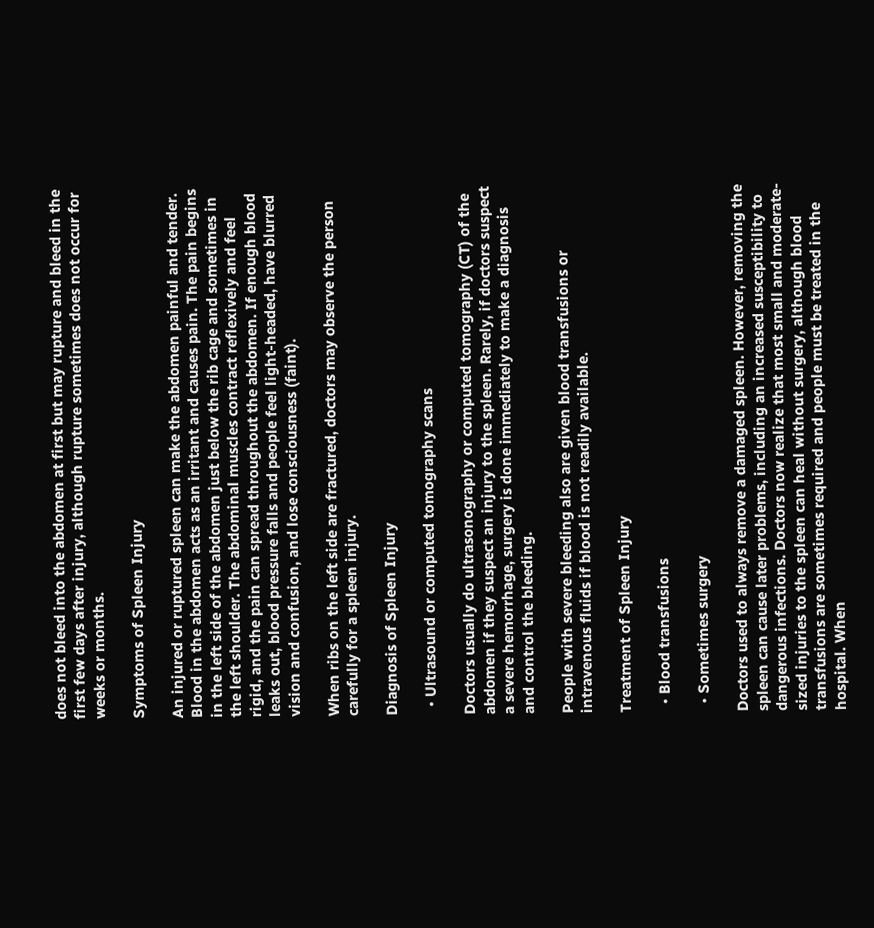does not bleed into the abdomen at first but may rupture and bleed in the first few days after injury, although rupture sometimes does not occur for weeks or months.

Symptoms of Spleen Injury

An injured or ruptured spleen can make the abdomen painful and tender. Blood in the abdomen acts as an irritant and causes pain. The pain begins in the left side of the abdomen just below the rib cage and sometimes in the left shoulder. The abdominal muscles contract reflexively and feel rigid, and the pain can spread throughout the abdomen. If enough blood leaks out, blood pressure falls and people feel light-headed, have blurred vision and confusion, and lose consciousness (faint).

When ribs on the left side are fractured, doctors may observe the person carefully for a spleen injury.

Diagnosis of Spleen Injury

  • Ultrasound or computed tomography scans

Doctors usually do ultrasonography or computed tomography (CT) of the abdomen if they suspect an injury to the spleen. Rarely, if doctors suspect a severe hemorrhage, surgery is done immediately to make a diagnosis and control the bleeding.

People with severe bleeding also are given blood transfusions or intravenous fluids if blood is not readily available.

Treatment of Spleen Injury

  • Blood transfusions

  • Sometimes surgery

Doctors used to always remove a damaged spleen. However, removing the spleen can cause later problems, including an increased susceptibility to dangerous infections. Doctors now realize that most small and moderate-sized injuries to the spleen can heal without surgery, although blood transfusions are sometimes required and people must be treated in the hospital. When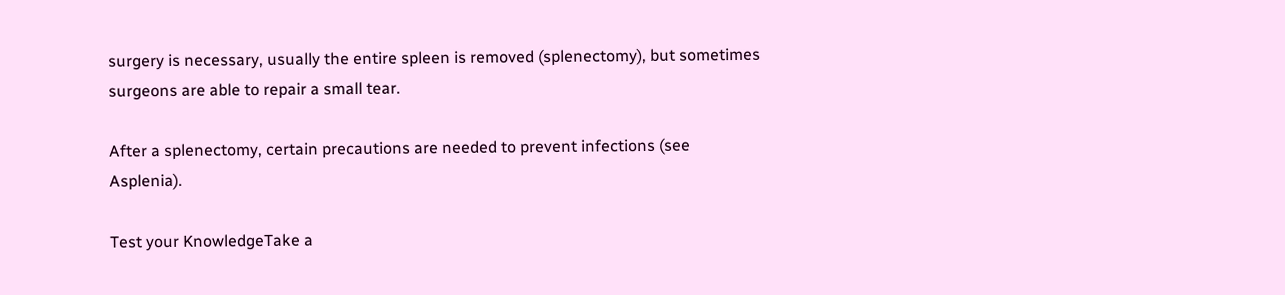surgery is necessary, usually the entire spleen is removed (splenectomy), but sometimes surgeons are able to repair a small tear.

After a splenectomy, certain precautions are needed to prevent infections (see Asplenia).

Test your KnowledgeTake a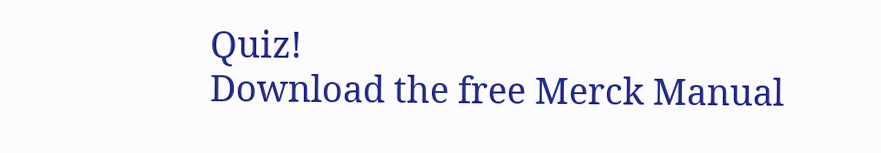Quiz!
Download the free Merck Manual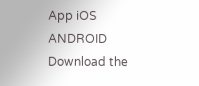App iOS ANDROID
Download the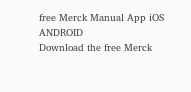free Merck Manual App iOS ANDROID
Download the free Merck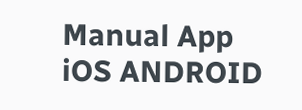Manual App iOS ANDROID